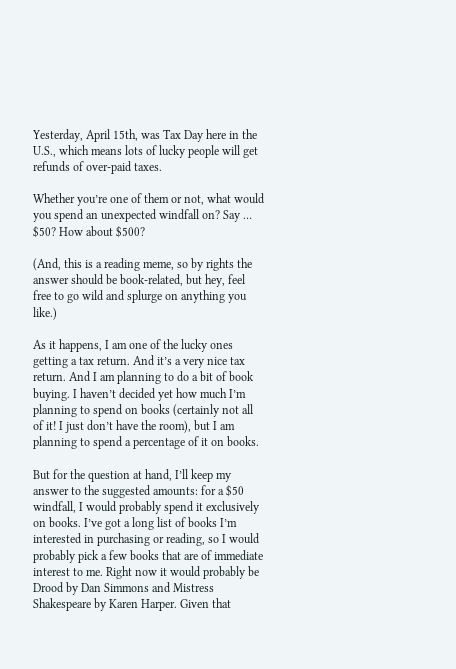Yesterday, April 15th, was Tax Day here in the U.S., which means lots of lucky people will get refunds of over-paid taxes.

Whether you’re one of them or not, what would you spend an unexpected windfall on? Say … $50? How about $500?

(And, this is a reading meme, so by rights the answer should be book-related, but hey, feel free to go wild and splurge on anything you like.)

As it happens, I am one of the lucky ones getting a tax return. And it’s a very nice tax return. And I am planning to do a bit of book buying. I haven’t decided yet how much I’m planning to spend on books (certainly not all of it! I just don’t have the room), but I am planning to spend a percentage of it on books.

But for the question at hand, I’ll keep my answer to the suggested amounts: for a $50 windfall, I would probably spend it exclusively on books. I’ve got a long list of books I’m interested in purchasing or reading, so I would probably pick a few books that are of immediate interest to me. Right now it would probably be Drood by Dan Simmons and Mistress Shakespeare by Karen Harper. Given that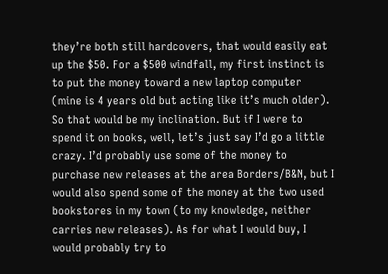they’re both still hardcovers, that would easily eat up the $50. For a $500 windfall, my first instinct is to put the money toward a new laptop computer (mine is 4 years old but acting like it’s much older). So that would be my inclination. But if I were to spend it on books, well, let’s just say I’d go a little crazy. I’d probably use some of the money to purchase new releases at the area Borders/B&N, but I would also spend some of the money at the two used bookstores in my town (to my knowledge, neither carries new releases). As for what I would buy, I would probably try to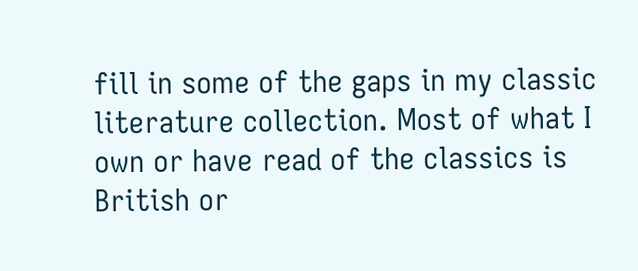fill in some of the gaps in my classic literature collection. Most of what I own or have read of the classics is British or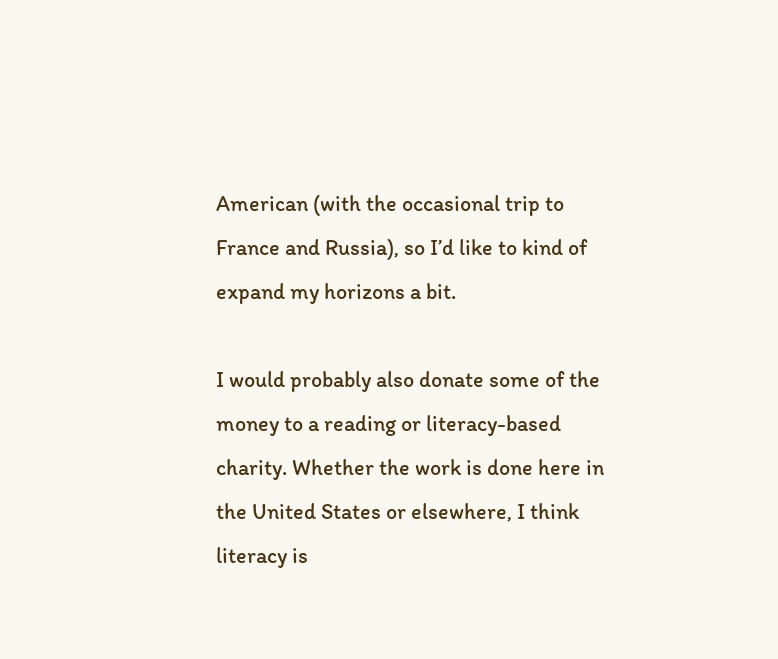American (with the occasional trip to France and Russia), so I’d like to kind of expand my horizons a bit.

I would probably also donate some of the money to a reading or literacy-based charity. Whether the work is done here in the United States or elsewhere, I think literacy is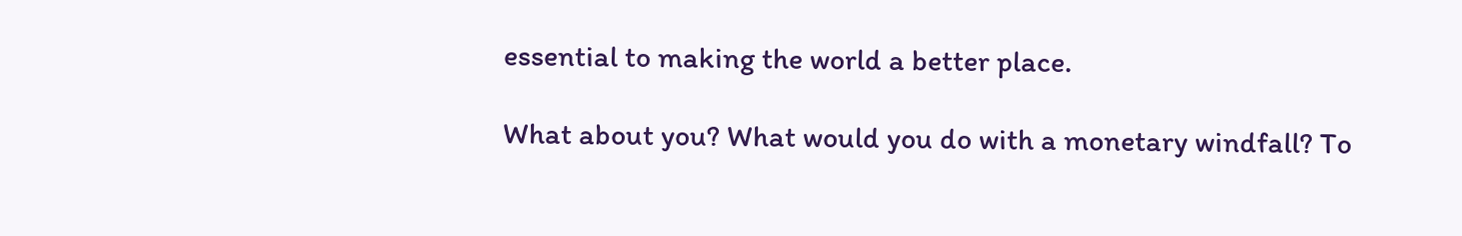essential to making the world a better place.

What about you? What would you do with a monetary windfall? To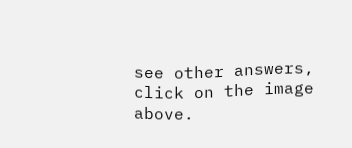see other answers, click on the image above.